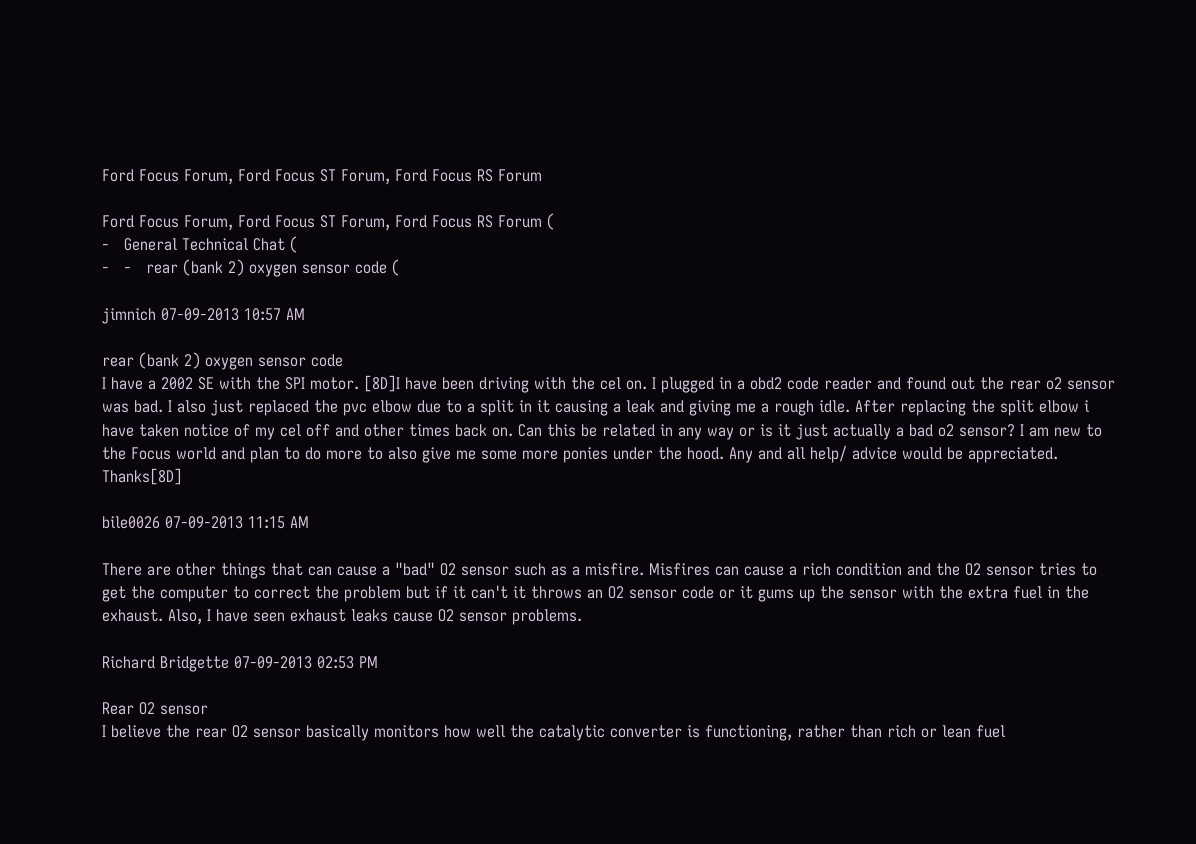Ford Focus Forum, Ford Focus ST Forum, Ford Focus RS Forum

Ford Focus Forum, Ford Focus ST Forum, Ford Focus RS Forum (
-   General Technical Chat (
-   -   rear (bank 2) oxygen sensor code (

jimnich 07-09-2013 10:57 AM

rear (bank 2) oxygen sensor code
I have a 2002 SE with the SPI motor. [8D]I have been driving with the cel on. I plugged in a obd2 code reader and found out the rear o2 sensor was bad. I also just replaced the pvc elbow due to a split in it causing a leak and giving me a rough idle. After replacing the split elbow i have taken notice of my cel off and other times back on. Can this be related in any way or is it just actually a bad o2 sensor? I am new to the Focus world and plan to do more to also give me some more ponies under the hood. Any and all help/ advice would be appreciated. Thanks[8D]

bile0026 07-09-2013 11:15 AM

There are other things that can cause a "bad" O2 sensor such as a misfire. Misfires can cause a rich condition and the O2 sensor tries to get the computer to correct the problem but if it can't it throws an O2 sensor code or it gums up the sensor with the extra fuel in the exhaust. Also, I have seen exhaust leaks cause O2 sensor problems.

Richard Bridgette 07-09-2013 02:53 PM

Rear O2 sensor
I believe the rear O2 sensor basically monitors how well the catalytic converter is functioning, rather than rich or lean fuel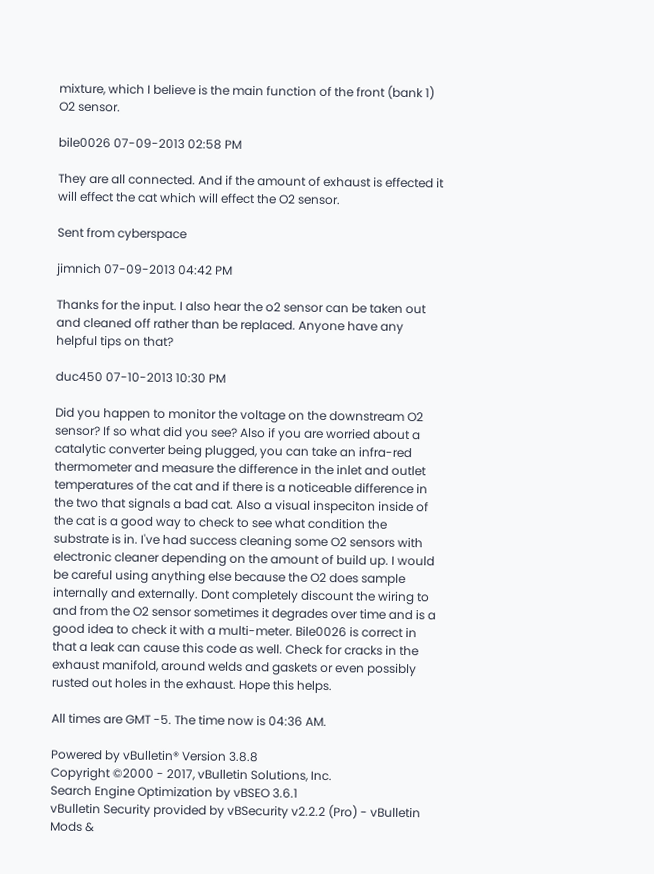mixture, which I believe is the main function of the front (bank 1) O2 sensor.

bile0026 07-09-2013 02:58 PM

They are all connected. And if the amount of exhaust is effected it will effect the cat which will effect the O2 sensor.

Sent from cyberspace

jimnich 07-09-2013 04:42 PM

Thanks for the input. I also hear the o2 sensor can be taken out and cleaned off rather than be replaced. Anyone have any helpful tips on that?

duc450 07-10-2013 10:30 PM

Did you happen to monitor the voltage on the downstream O2 sensor? If so what did you see? Also if you are worried about a catalytic converter being plugged, you can take an infra-red thermometer and measure the difference in the inlet and outlet temperatures of the cat and if there is a noticeable difference in the two that signals a bad cat. Also a visual inspeciton inside of the cat is a good way to check to see what condition the substrate is in. I've had success cleaning some O2 sensors with electronic cleaner depending on the amount of build up. I would be careful using anything else because the O2 does sample internally and externally. Dont completely discount the wiring to and from the O2 sensor sometimes it degrades over time and is a good idea to check it with a multi-meter. Bile0026 is correct in that a leak can cause this code as well. Check for cracks in the exhaust manifold, around welds and gaskets or even possibly rusted out holes in the exhaust. Hope this helps.

All times are GMT -5. The time now is 04:36 AM.

Powered by vBulletin® Version 3.8.8
Copyright ©2000 - 2017, vBulletin Solutions, Inc.
Search Engine Optimization by vBSEO 3.6.1
vBulletin Security provided by vBSecurity v2.2.2 (Pro) - vBulletin Mods &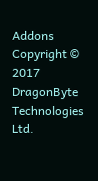Addons Copyright © 2017 DragonByte Technologies Ltd.